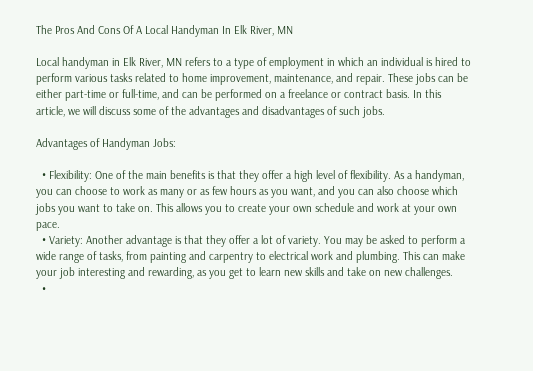The Pros And Cons Of A Local Handyman In Elk River, MN

Local handyman in Elk River, MN refers to a type of employment in which an individual is hired to perform various tasks related to home improvement, maintenance, and repair. These jobs can be either part-time or full-time, and can be performed on a freelance or contract basis. In this article, we will discuss some of the advantages and disadvantages of such jobs.

Advantages of Handyman Jobs:

  • Flexibility: One of the main benefits is that they offer a high level of flexibility. As a handyman, you can choose to work as many or as few hours as you want, and you can also choose which jobs you want to take on. This allows you to create your own schedule and work at your own pace.
  • Variety: Another advantage is that they offer a lot of variety. You may be asked to perform a wide range of tasks, from painting and carpentry to electrical work and plumbing. This can make your job interesting and rewarding, as you get to learn new skills and take on new challenges.
  •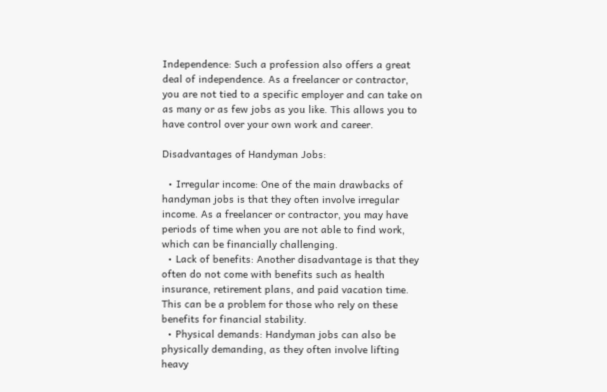Independence: Such a profession also offers a great deal of independence. As a freelancer or contractor, you are not tied to a specific employer and can take on as many or as few jobs as you like. This allows you to have control over your own work and career.

Disadvantages of Handyman Jobs:

  • Irregular income: One of the main drawbacks of handyman jobs is that they often involve irregular income. As a freelancer or contractor, you may have periods of time when you are not able to find work, which can be financially challenging.
  • Lack of benefits: Another disadvantage is that they often do not come with benefits such as health insurance, retirement plans, and paid vacation time. This can be a problem for those who rely on these benefits for financial stability.
  • Physical demands: Handyman jobs can also be physically demanding, as they often involve lifting heavy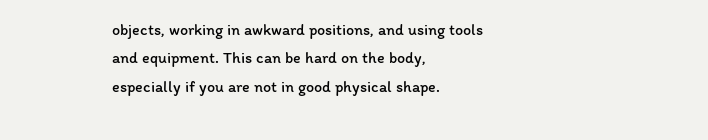objects, working in awkward positions, and using tools and equipment. This can be hard on the body, especially if you are not in good physical shape.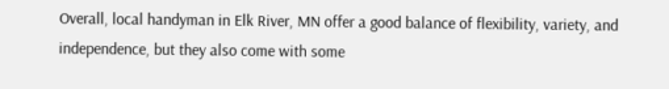Overall, local handyman in Elk River, MN offer a good balance of flexibility, variety, and independence, but they also come with some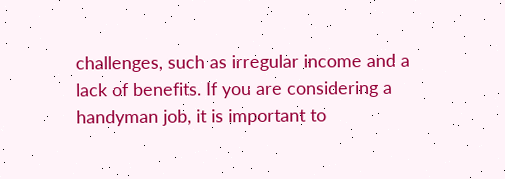challenges, such as irregular income and a lack of benefits. If you are considering a handyman job, it is important to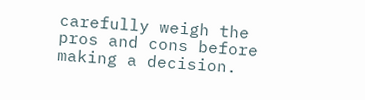carefully weigh the pros and cons before making a decision.